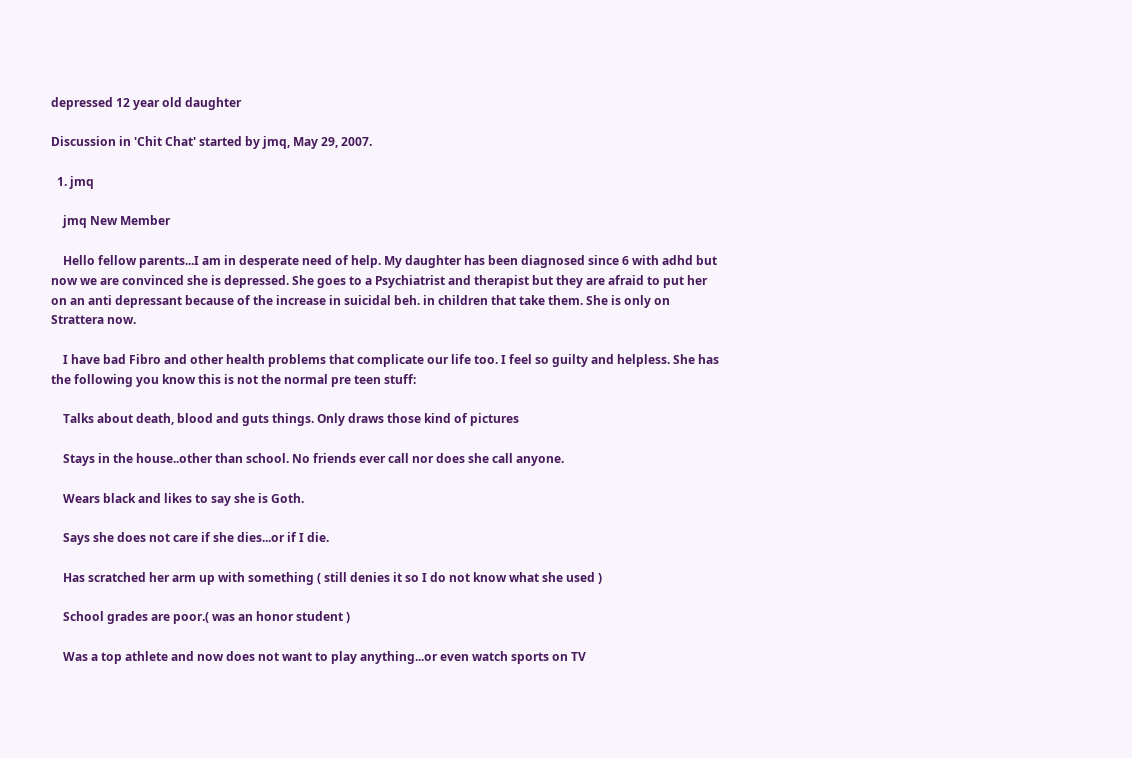depressed 12 year old daughter

Discussion in 'Chit Chat' started by jmq, May 29, 2007.

  1. jmq

    jmq New Member

    Hello fellow parents...I am in desperate need of help. My daughter has been diagnosed since 6 with adhd but now we are convinced she is depressed. She goes to a Psychiatrist and therapist but they are afraid to put her on an anti depressant because of the increase in suicidal beh. in children that take them. She is only on Strattera now.

    I have bad Fibro and other health problems that complicate our life too. I feel so guilty and helpless. She has the following you know this is not the normal pre teen stuff:

    Talks about death, blood and guts things. Only draws those kind of pictures

    Stays in the house..other than school. No friends ever call nor does she call anyone.

    Wears black and likes to say she is Goth.

    Says she does not care if she dies...or if I die.

    Has scratched her arm up with something ( still denies it so I do not know what she used )

    School grades are poor.( was an honor student )

    Was a top athlete and now does not want to play anything...or even watch sports on TV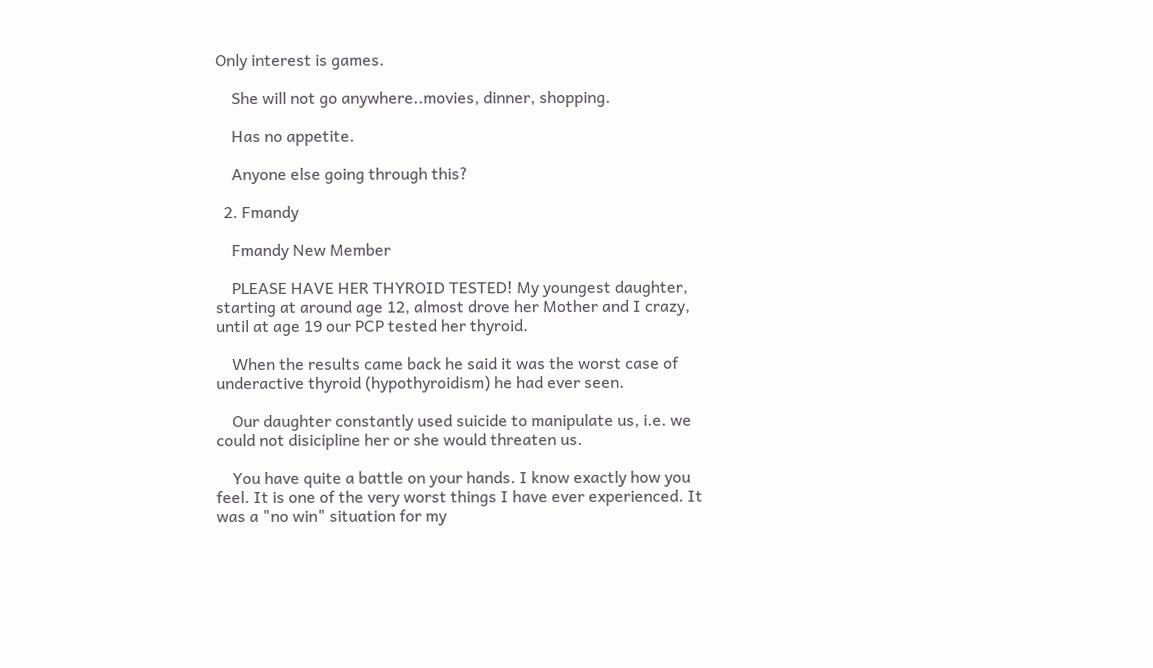Only interest is games.

    She will not go anywhere..movies, dinner, shopping.

    Has no appetite.

    Anyone else going through this?

  2. Fmandy

    Fmandy New Member

    PLEASE HAVE HER THYROID TESTED! My youngest daughter, starting at around age 12, almost drove her Mother and I crazy, until at age 19 our PCP tested her thyroid.

    When the results came back he said it was the worst case of underactive thyroid (hypothyroidism) he had ever seen.

    Our daughter constantly used suicide to manipulate us, i.e. we could not disicipline her or she would threaten us.

    You have quite a battle on your hands. I know exactly how you feel. It is one of the very worst things I have ever experienced. It was a "no win" situation for my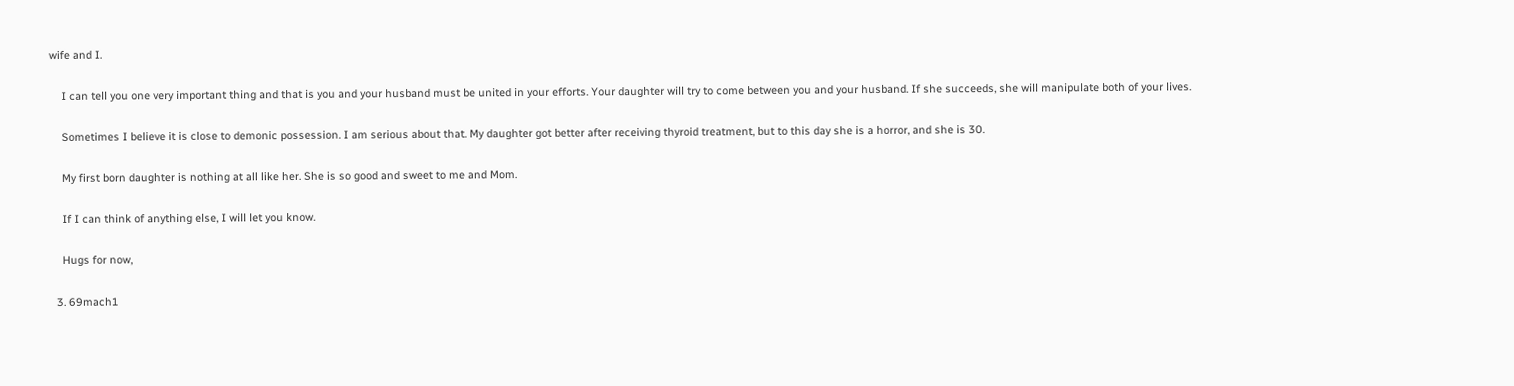wife and I.

    I can tell you one very important thing and that is you and your husband must be united in your efforts. Your daughter will try to come between you and your husband. If she succeeds, she will manipulate both of your lives.

    Sometimes I believe it is close to demonic possession. I am serious about that. My daughter got better after receiving thyroid treatment, but to this day she is a horror, and she is 30.

    My first born daughter is nothing at all like her. She is so good and sweet to me and Mom.

    If I can think of anything else, I will let you know.

    Hugs for now,

  3. 69mach1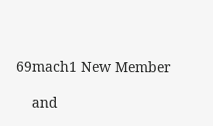69mach1 New Member

    and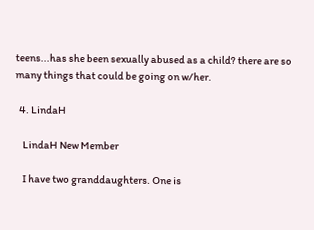teens...has she been sexually abused as a child? there are so many things that could be going on w/her.

  4. LindaH

    LindaH New Member

    I have two granddaughters. One is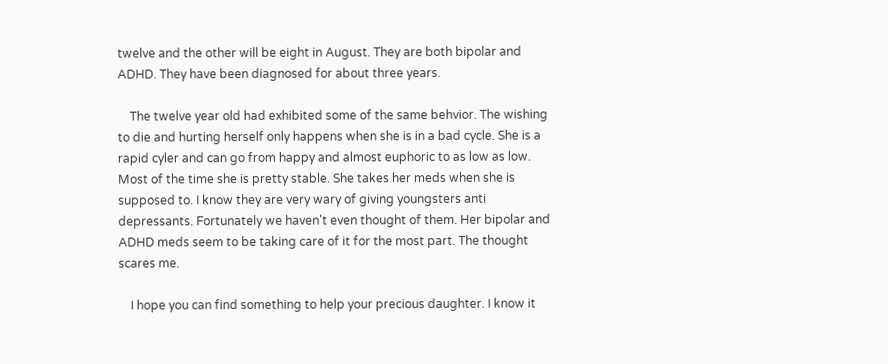twelve and the other will be eight in August. They are both bipolar and ADHD. They have been diagnosed for about three years.

    The twelve year old had exhibited some of the same behvior. The wishing to die and hurting herself only happens when she is in a bad cycle. She is a rapid cyler and can go from happy and almost euphoric to as low as low. Most of the time she is pretty stable. She takes her meds when she is supposed to. I know they are very wary of giving youngsters anti depressants. Fortunately we haven't even thought of them. Her bipolar and ADHD meds seem to be taking care of it for the most part. The thought scares me.

    I hope you can find something to help your precious daughter. I know it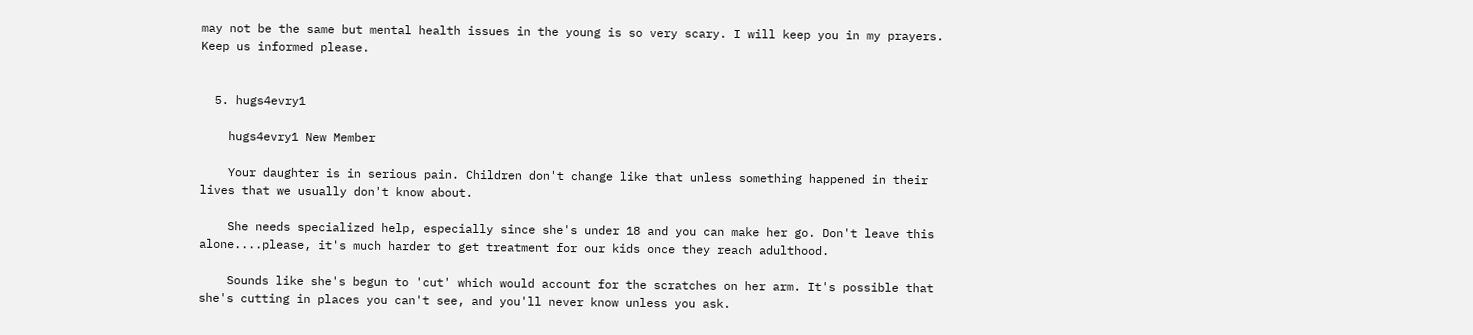may not be the same but mental health issues in the young is so very scary. I will keep you in my prayers. Keep us informed please.


  5. hugs4evry1

    hugs4evry1 New Member

    Your daughter is in serious pain. Children don't change like that unless something happened in their lives that we usually don't know about.

    She needs specialized help, especially since she's under 18 and you can make her go. Don't leave this alone....please, it's much harder to get treatment for our kids once they reach adulthood.

    Sounds like she's begun to 'cut' which would account for the scratches on her arm. It's possible that she's cutting in places you can't see, and you'll never know unless you ask.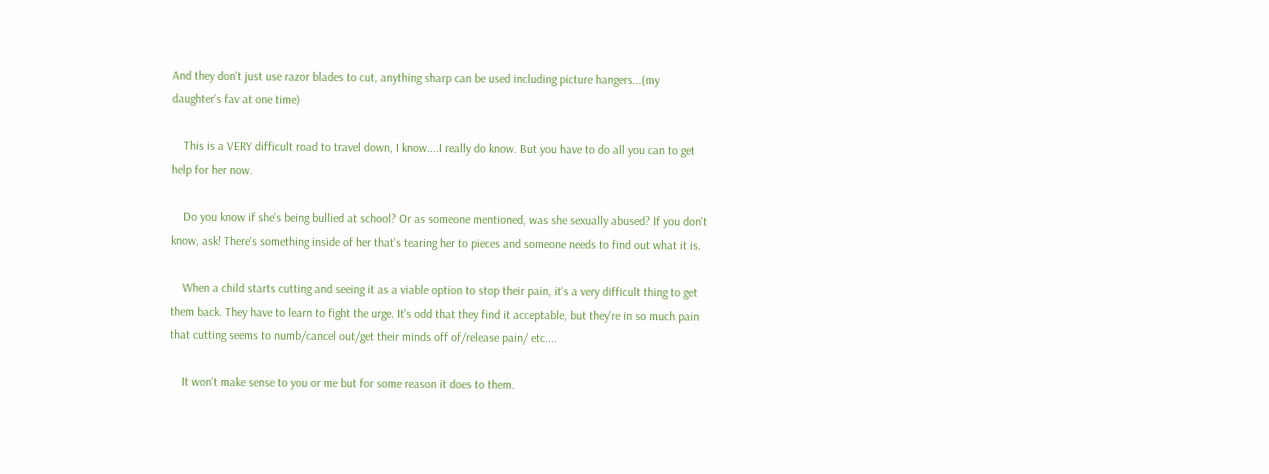And they don't just use razor blades to cut, anything sharp can be used including picture hangers...(my daughter's fav at one time)

    This is a VERY difficult road to travel down, I know....I really do know. But you have to do all you can to get help for her now.

    Do you know if she's being bullied at school? Or as someone mentioned, was she sexually abused? If you don't know, ask! There's something inside of her that's tearing her to pieces and someone needs to find out what it is.

    When a child starts cutting and seeing it as a viable option to stop their pain, it's a very difficult thing to get them back. They have to learn to fight the urge. It's odd that they find it acceptable, but they're in so much pain that cutting seems to numb/cancel out/get their minds off of/release pain/ etc....

    It won't make sense to you or me but for some reason it does to them.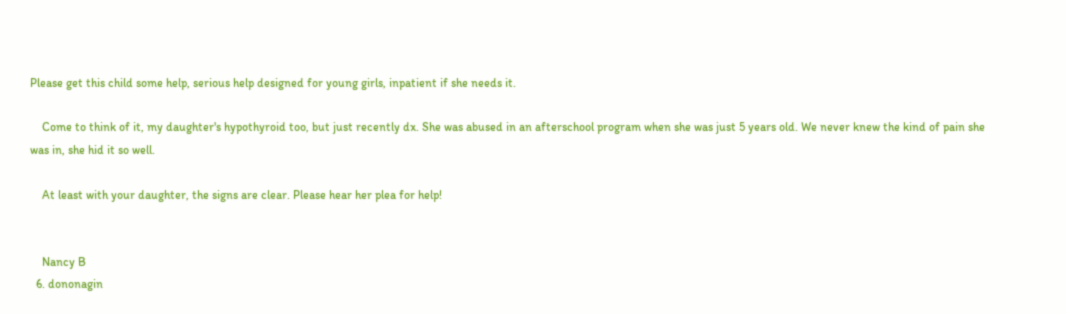Please get this child some help, serious help designed for young girls, inpatient if she needs it.

    Come to think of it, my daughter's hypothyroid too, but just recently dx. She was abused in an afterschool program when she was just 5 years old. We never knew the kind of pain she was in, she hid it so well.

    At least with your daughter, the signs are clear. Please hear her plea for help!


    Nancy B
  6. dononagin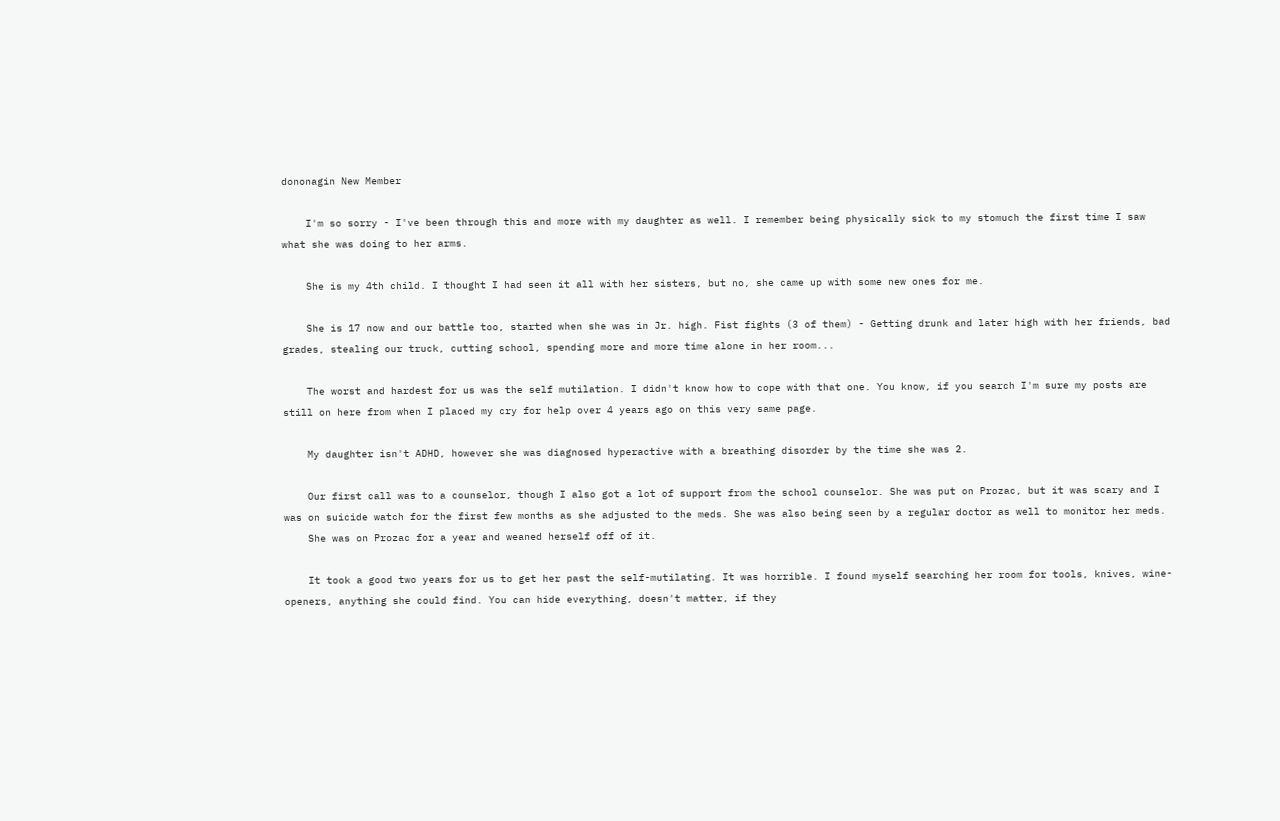dononagin New Member

    I'm so sorry - I've been through this and more with my daughter as well. I remember being physically sick to my stomuch the first time I saw what she was doing to her arms.

    She is my 4th child. I thought I had seen it all with her sisters, but no, she came up with some new ones for me.

    She is 17 now and our battle too, started when she was in Jr. high. Fist fights (3 of them) - Getting drunk and later high with her friends, bad grades, stealing our truck, cutting school, spending more and more time alone in her room...

    The worst and hardest for us was the self mutilation. I didn't know how to cope with that one. You know, if you search I'm sure my posts are still on here from when I placed my cry for help over 4 years ago on this very same page.

    My daughter isn't ADHD, however she was diagnosed hyperactive with a breathing disorder by the time she was 2.

    Our first call was to a counselor, though I also got a lot of support from the school counselor. She was put on Prozac, but it was scary and I was on suicide watch for the first few months as she adjusted to the meds. She was also being seen by a regular doctor as well to monitor her meds.
    She was on Prozac for a year and weaned herself off of it.

    It took a good two years for us to get her past the self-mutilating. It was horrible. I found myself searching her room for tools, knives, wine-openers, anything she could find. You can hide everything, doesn't matter, if they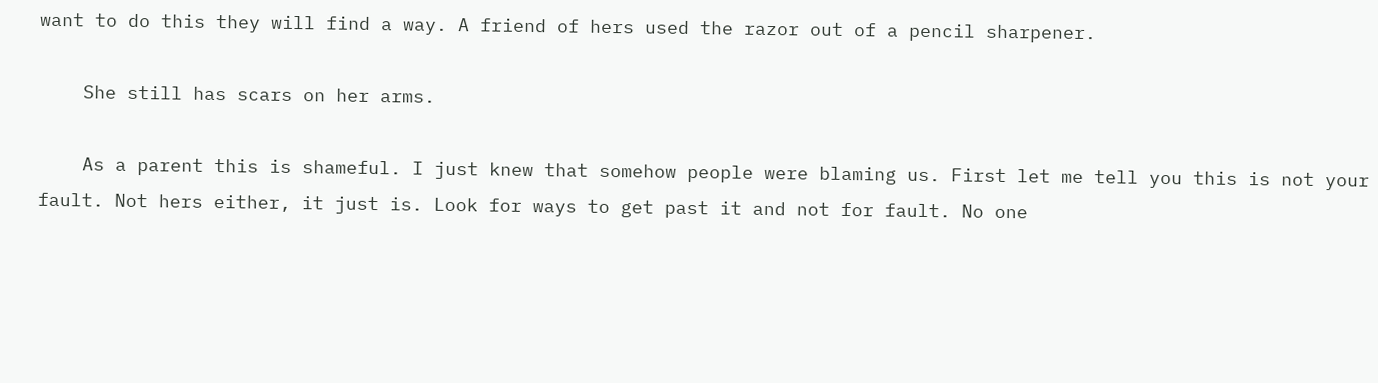want to do this they will find a way. A friend of hers used the razor out of a pencil sharpener.

    She still has scars on her arms.

    As a parent this is shameful. I just knew that somehow people were blaming us. First let me tell you this is not your fault. Not hers either, it just is. Look for ways to get past it and not for fault. No one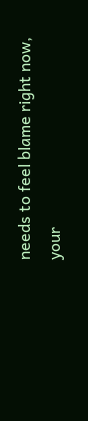needs to feel blame right now, your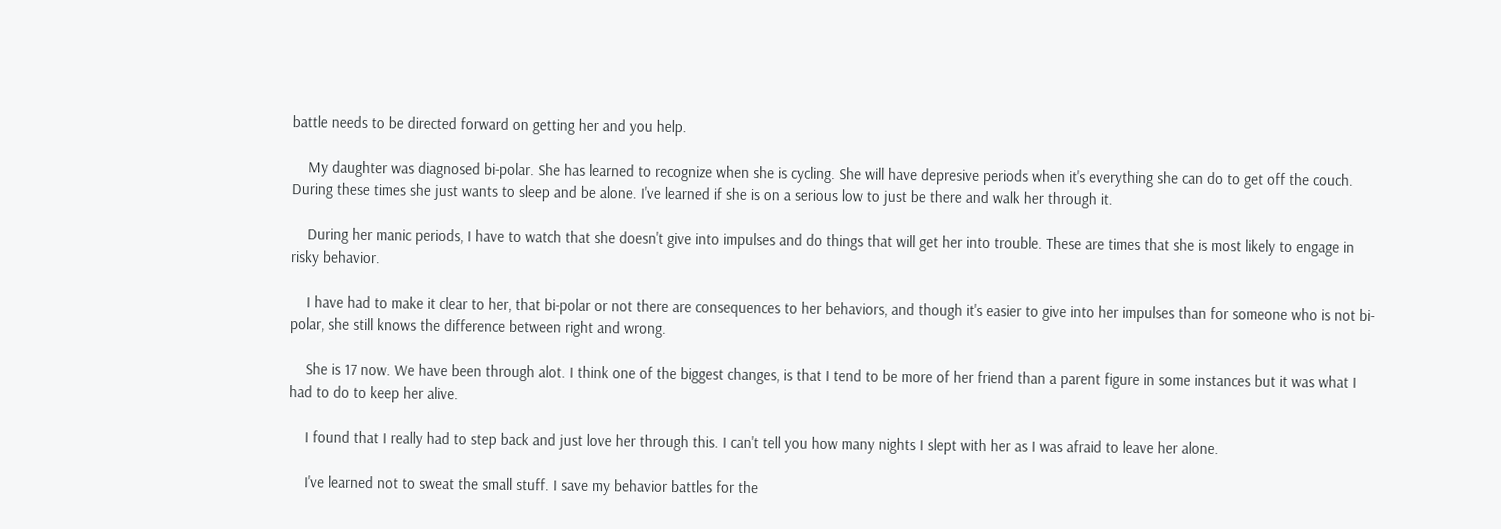battle needs to be directed forward on getting her and you help.

    My daughter was diagnosed bi-polar. She has learned to recognize when she is cycling. She will have depresive periods when it's everything she can do to get off the couch. During these times she just wants to sleep and be alone. I've learned if she is on a serious low to just be there and walk her through it.

    During her manic periods, I have to watch that she doesn't give into impulses and do things that will get her into trouble. These are times that she is most likely to engage in risky behavior.

    I have had to make it clear to her, that bi-polar or not there are consequences to her behaviors, and though it's easier to give into her impulses than for someone who is not bi-polar, she still knows the difference between right and wrong.

    She is 17 now. We have been through alot. I think one of the biggest changes, is that I tend to be more of her friend than a parent figure in some instances but it was what I had to do to keep her alive.

    I found that I really had to step back and just love her through this. I can't tell you how many nights I slept with her as I was afraid to leave her alone.

    I've learned not to sweat the small stuff. I save my behavior battles for the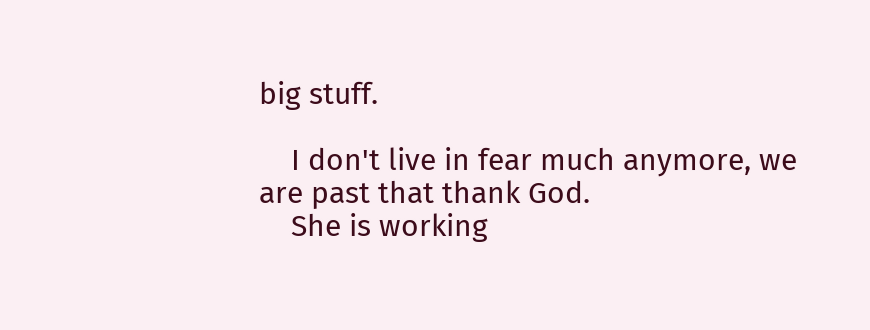big stuff.

    I don't live in fear much anymore, we are past that thank God.
    She is working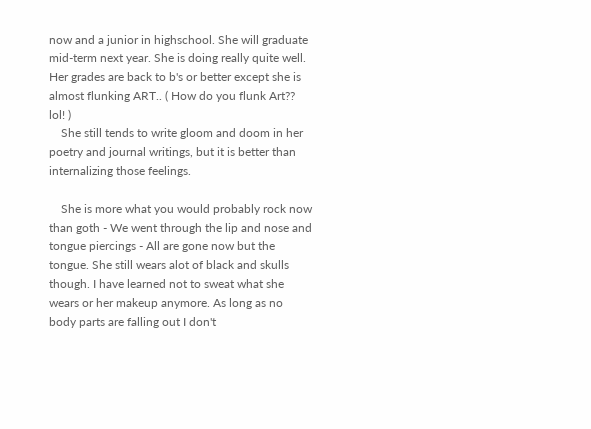now and a junior in highschool. She will graduate mid-term next year. She is doing really quite well. Her grades are back to b's or better except she is almost flunking ART.. ( How do you flunk Art?? lol! )
    She still tends to write gloom and doom in her poetry and journal writings, but it is better than internalizing those feelings.

    She is more what you would probably rock now than goth - We went through the lip and nose and tongue piercings - All are gone now but the tongue. She still wears alot of black and skulls though. I have learned not to sweat what she wears or her makeup anymore. As long as no body parts are falling out I don't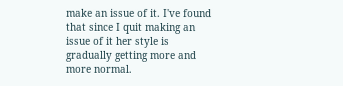make an issue of it. I've found that since I quit making an issue of it her style is gradually getting more and more normal.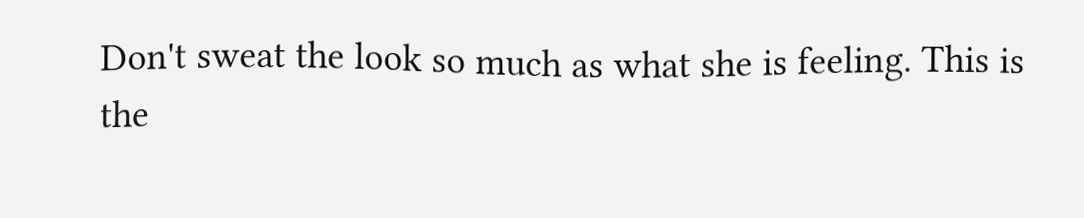Don't sweat the look so much as what she is feeling. This is the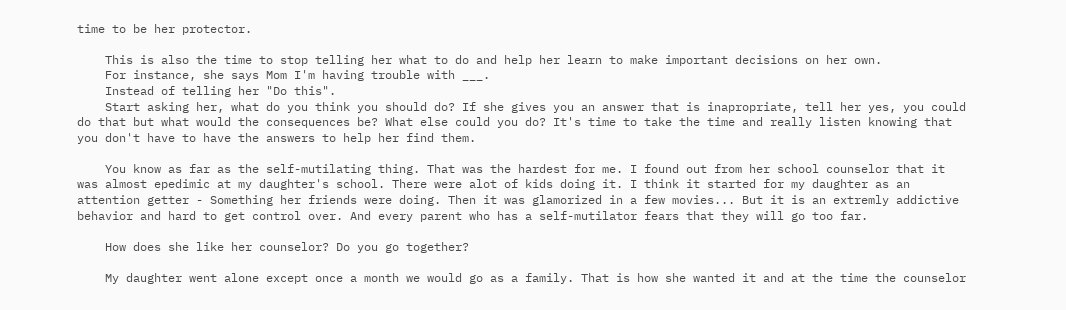time to be her protector.

    This is also the time to stop telling her what to do and help her learn to make important decisions on her own.
    For instance, she says Mom I'm having trouble with ___.
    Instead of telling her "Do this".
    Start asking her, what do you think you should do? If she gives you an answer that is inapropriate, tell her yes, you could do that but what would the consequences be? What else could you do? It's time to take the time and really listen knowing that you don't have to have the answers to help her find them.

    You know as far as the self-mutilating thing. That was the hardest for me. I found out from her school counselor that it was almost epedimic at my daughter's school. There were alot of kids doing it. I think it started for my daughter as an attention getter - Something her friends were doing. Then it was glamorized in a few movies... But it is an extremly addictive behavior and hard to get control over. And every parent who has a self-mutilator fears that they will go too far.

    How does she like her counselor? Do you go together?

    My daughter went alone except once a month we would go as a family. That is how she wanted it and at the time the counselor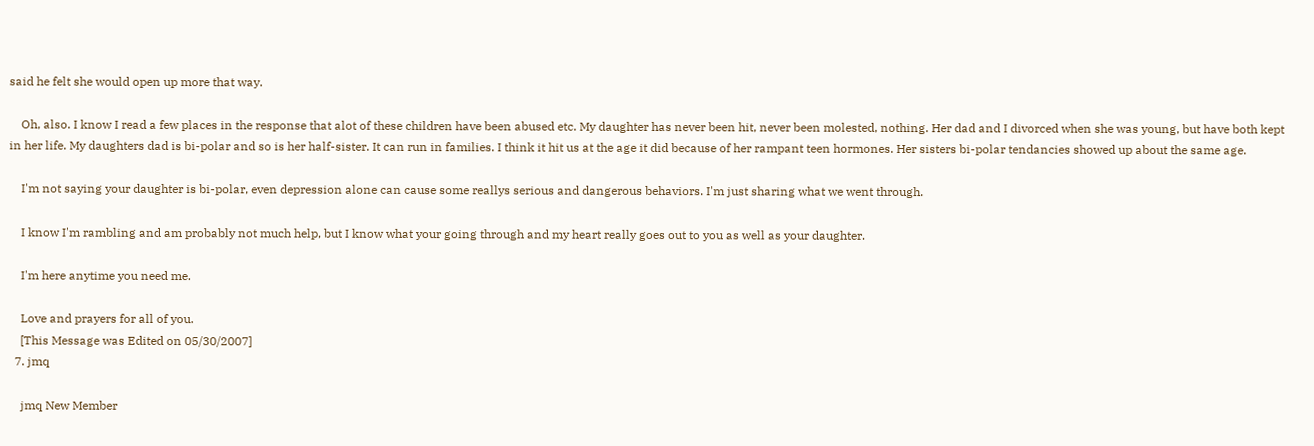said he felt she would open up more that way.

    Oh, also. I know I read a few places in the response that alot of these children have been abused etc. My daughter has never been hit, never been molested, nothing. Her dad and I divorced when she was young, but have both kept in her life. My daughters dad is bi-polar and so is her half-sister. It can run in families. I think it hit us at the age it did because of her rampant teen hormones. Her sisters bi-polar tendancies showed up about the same age.

    I'm not saying your daughter is bi-polar, even depression alone can cause some reallys serious and dangerous behaviors. I'm just sharing what we went through.

    I know I'm rambling and am probably not much help, but I know what your going through and my heart really goes out to you as well as your daughter.

    I'm here anytime you need me.

    Love and prayers for all of you.
    [This Message was Edited on 05/30/2007]
  7. jmq

    jmq New Member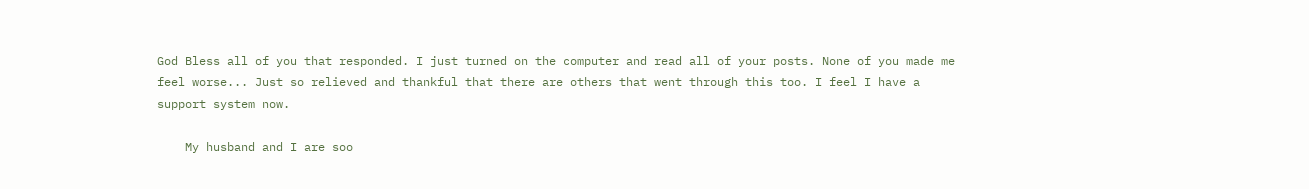God Bless all of you that responded. I just turned on the computer and read all of your posts. None of you made me feel worse... Just so relieved and thankful that there are others that went through this too. I feel I have a support system now.

    My husband and I are soo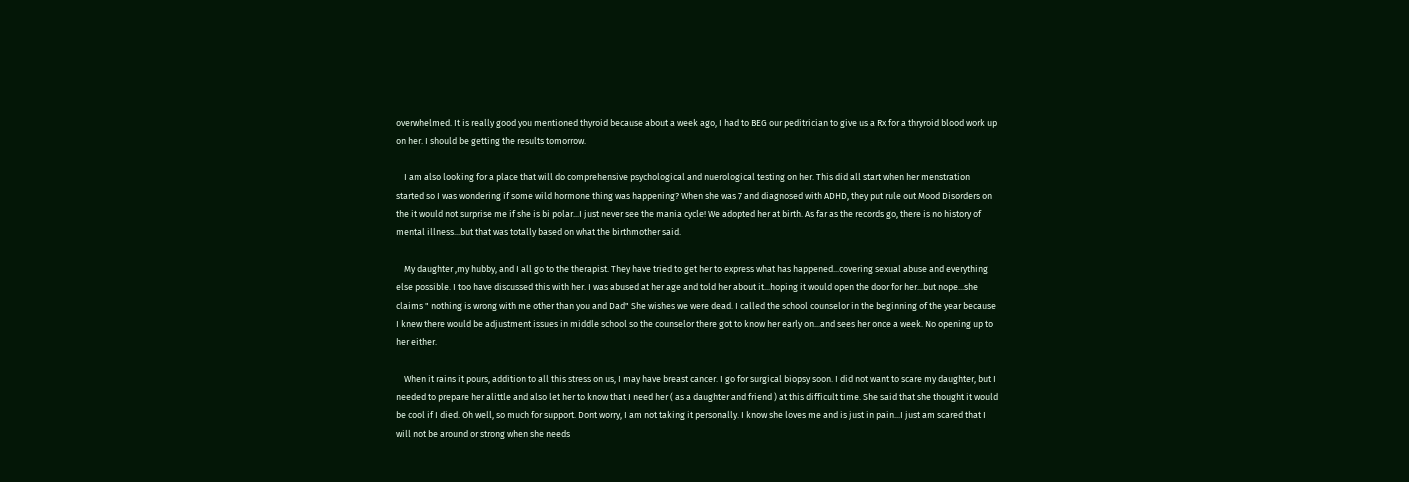overwhelmed. It is really good you mentioned thyroid because about a week ago, I had to BEG our peditrician to give us a Rx for a thryroid blood work up on her. I should be getting the results tomorrow.

    I am also looking for a place that will do comprehensive psychological and nuerological testing on her. This did all start when her menstration started so I was wondering if some wild hormone thing was happening? When she was 7 and diagnosed with ADHD, they put rule out Mood Disorders on the it would not surprise me if she is bi polar...I just never see the mania cycle! We adopted her at birth. As far as the records go, there is no history of mental illness...but that was totally based on what the birthmother said.

    My daughter ,my hubby, and I all go to the therapist. They have tried to get her to express what has happened...covering sexual abuse and everything else possible. I too have discussed this with her. I was abused at her age and told her about it...hoping it would open the door for her...but nope...she claims " nothing is wrong with me other than you and Dad" She wishes we were dead. I called the school counselor in the beginning of the year because I knew there would be adjustment issues in middle school so the counselor there got to know her early on...and sees her once a week. No opening up to her either.

    When it rains it pours, addition to all this stress on us, I may have breast cancer. I go for surgical biopsy soon. I did not want to scare my daughter, but I needed to prepare her alittle and also let her to know that I need her ( as a daughter and friend ) at this difficult time. She said that she thought it would be cool if I died. Oh well, so much for support. Dont worry, I am not taking it personally. I know she loves me and is just in pain...I just am scared that I will not be around or strong when she needs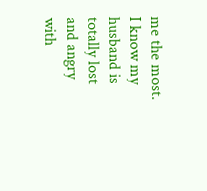me the most. I know my husband is totally lost and angry with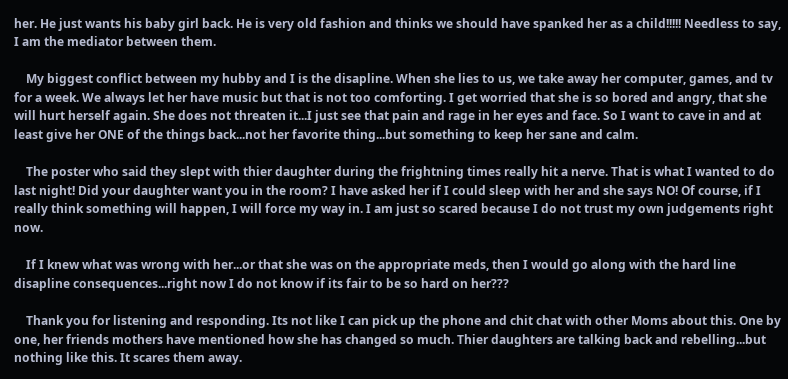her. He just wants his baby girl back. He is very old fashion and thinks we should have spanked her as a child!!!!! Needless to say, I am the mediator between them.

    My biggest conflict between my hubby and I is the disapline. When she lies to us, we take away her computer, games, and tv for a week. We always let her have music but that is not too comforting. I get worried that she is so bored and angry, that she will hurt herself again. She does not threaten it...I just see that pain and rage in her eyes and face. So I want to cave in and at least give her ONE of the things back...not her favorite thing...but something to keep her sane and calm.

    The poster who said they slept with thier daughter during the frightning times really hit a nerve. That is what I wanted to do last night! Did your daughter want you in the room? I have asked her if I could sleep with her and she says NO! Of course, if I really think something will happen, I will force my way in. I am just so scared because I do not trust my own judgements right now.

    If I knew what was wrong with her...or that she was on the appropriate meds, then I would go along with the hard line disapline consequences...right now I do not know if its fair to be so hard on her???

    Thank you for listening and responding. Its not like I can pick up the phone and chit chat with other Moms about this. One by one, her friends mothers have mentioned how she has changed so much. Thier daughters are talking back and rebelling...but nothing like this. It scares them away.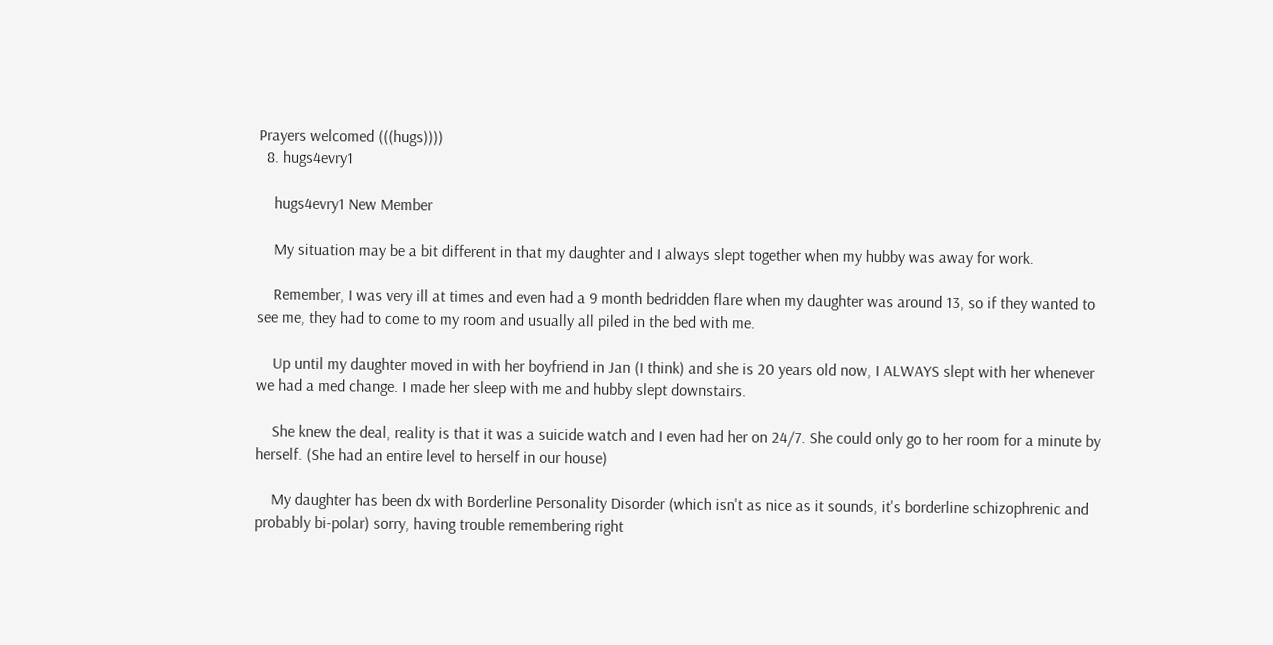Prayers welcomed (((hugs))))
  8. hugs4evry1

    hugs4evry1 New Member

    My situation may be a bit different in that my daughter and I always slept together when my hubby was away for work.

    Remember, I was very ill at times and even had a 9 month bedridden flare when my daughter was around 13, so if they wanted to see me, they had to come to my room and usually all piled in the bed with me.

    Up until my daughter moved in with her boyfriend in Jan (I think) and she is 20 years old now, I ALWAYS slept with her whenever we had a med change. I made her sleep with me and hubby slept downstairs.

    She knew the deal, reality is that it was a suicide watch and I even had her on 24/7. She could only go to her room for a minute by herself. (She had an entire level to herself in our house)

    My daughter has been dx with Borderline Personality Disorder (which isn't as nice as it sounds, it's borderline schizophrenic and probably bi-polar) sorry, having trouble remembering right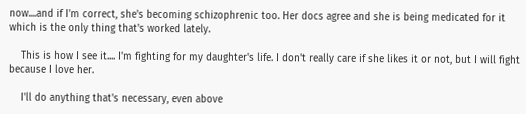now....and if I'm correct, she's becoming schizophrenic too. Her docs agree and she is being medicated for it which is the only thing that's worked lately.

    This is how I see it.... I'm fighting for my daughter's life. I don't really care if she likes it or not, but I will fight because I love her.

    I'll do anything that's necessary, even above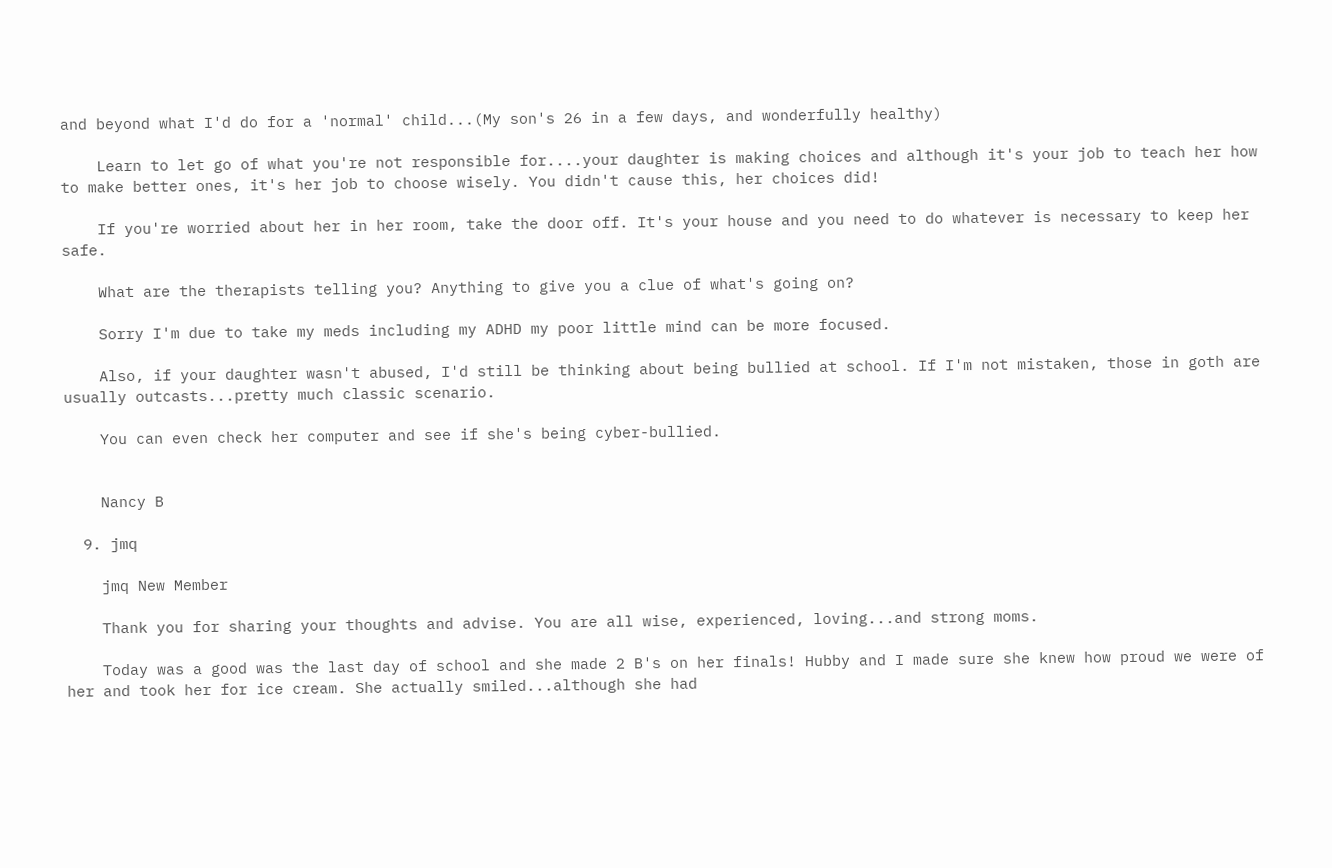and beyond what I'd do for a 'normal' child...(My son's 26 in a few days, and wonderfully healthy)

    Learn to let go of what you're not responsible for....your daughter is making choices and although it's your job to teach her how to make better ones, it's her job to choose wisely. You didn't cause this, her choices did!

    If you're worried about her in her room, take the door off. It's your house and you need to do whatever is necessary to keep her safe.

    What are the therapists telling you? Anything to give you a clue of what's going on?

    Sorry I'm due to take my meds including my ADHD my poor little mind can be more focused.

    Also, if your daughter wasn't abused, I'd still be thinking about being bullied at school. If I'm not mistaken, those in goth are usually outcasts...pretty much classic scenario.

    You can even check her computer and see if she's being cyber-bullied.


    Nancy B

  9. jmq

    jmq New Member

    Thank you for sharing your thoughts and advise. You are all wise, experienced, loving...and strong moms.

    Today was a good was the last day of school and she made 2 B's on her finals! Hubby and I made sure she knew how proud we were of her and took her for ice cream. She actually smiled...although she had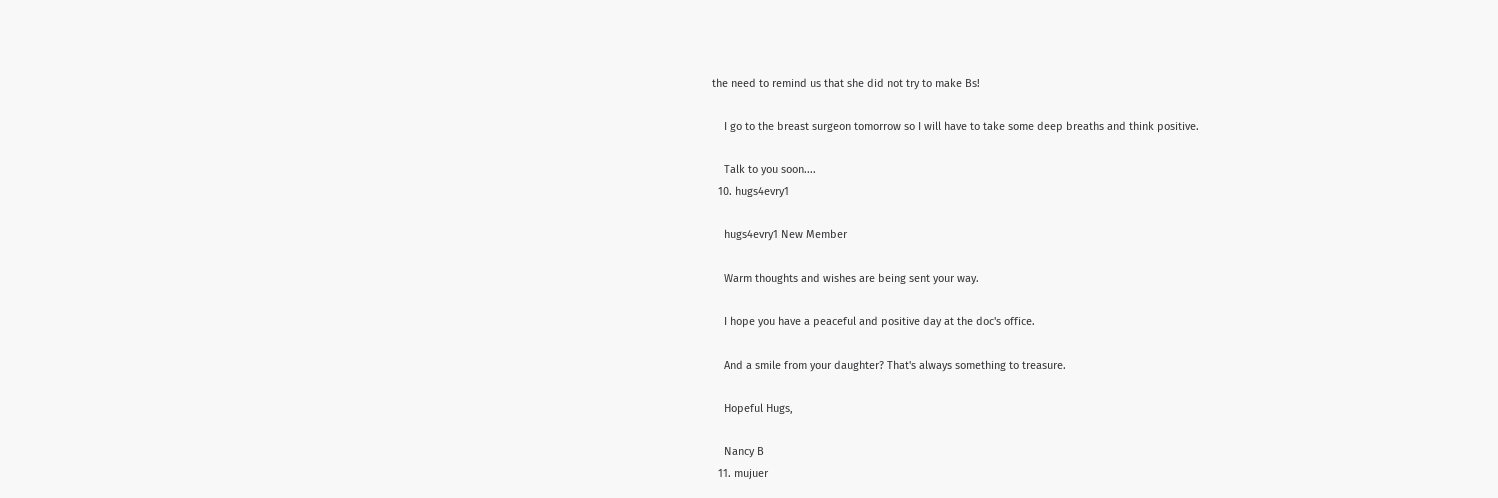the need to remind us that she did not try to make Bs!

    I go to the breast surgeon tomorrow so I will have to take some deep breaths and think positive.

    Talk to you soon....
  10. hugs4evry1

    hugs4evry1 New Member

    Warm thoughts and wishes are being sent your way.

    I hope you have a peaceful and positive day at the doc's office.

    And a smile from your daughter? That's always something to treasure.

    Hopeful Hugs,

    Nancy B
  11. mujuer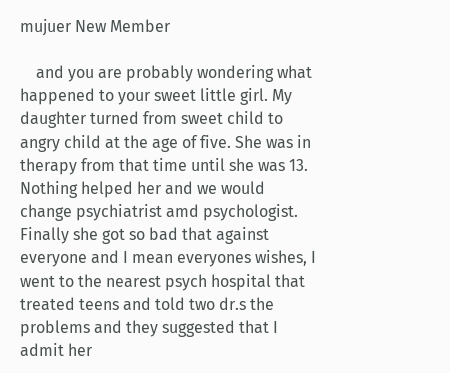mujuer New Member

    and you are probably wondering what happened to your sweet little girl. My daughter turned from sweet child to angry child at the age of five. She was in therapy from that time until she was 13. Nothing helped her and we would change psychiatrist amd psychologist. Finally she got so bad that against everyone and I mean everyones wishes, I went to the nearest psych hospital that treated teens and told two dr.s the problems and they suggested that I admit her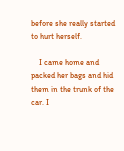before she really started to hurt herself.

    I came home and packed her bags and hid them in the trunk of the car. I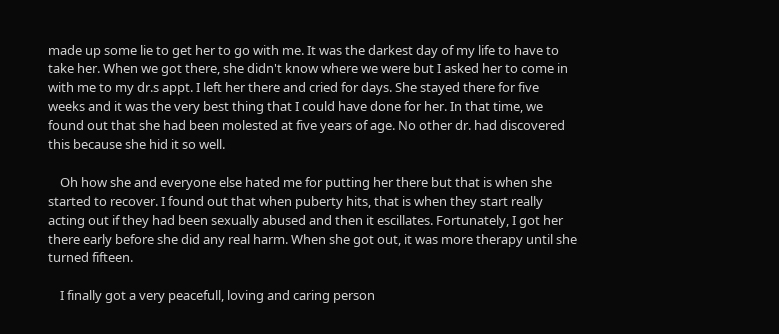made up some lie to get her to go with me. It was the darkest day of my life to have to take her. When we got there, she didn't know where we were but I asked her to come in with me to my dr.s appt. I left her there and cried for days. She stayed there for five weeks and it was the very best thing that I could have done for her. In that time, we found out that she had been molested at five years of age. No other dr. had discovered this because she hid it so well.

    Oh how she and everyone else hated me for putting her there but that is when she started to recover. I found out that when puberty hits, that is when they start really acting out if they had been sexually abused and then it escillates. Fortunately, I got her there early before she did any real harm. When she got out, it was more therapy until she turned fifteen.

    I finally got a very peacefull, loving and caring person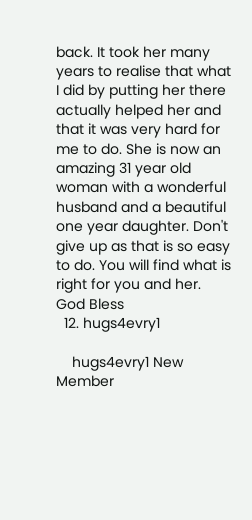back. It took her many years to realise that what I did by putting her there actually helped her and that it was very hard for me to do. She is now an amazing 31 year old woman with a wonderful husband and a beautiful one year daughter. Don't give up as that is so easy to do. You will find what is right for you and her. God Bless
  12. hugs4evry1

    hugs4evry1 New Member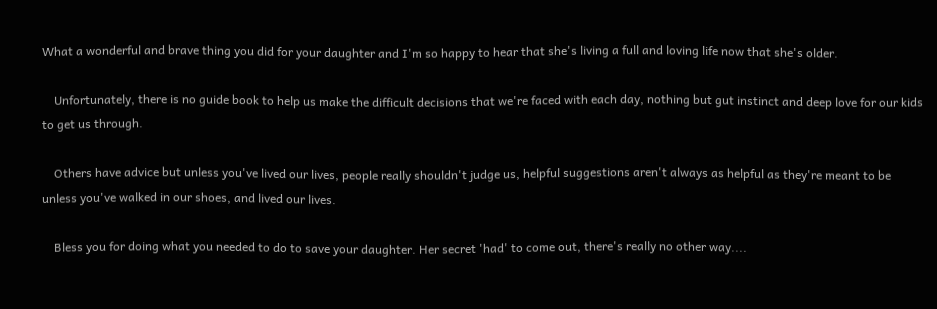What a wonderful and brave thing you did for your daughter and I'm so happy to hear that she's living a full and loving life now that she's older.

    Unfortunately, there is no guide book to help us make the difficult decisions that we're faced with each day, nothing but gut instinct and deep love for our kids to get us through.

    Others have advice but unless you've lived our lives, people really shouldn't judge us, helpful suggestions aren't always as helpful as they're meant to be unless you've walked in our shoes, and lived our lives.

    Bless you for doing what you needed to do to save your daughter. Her secret 'had' to come out, there's really no other way....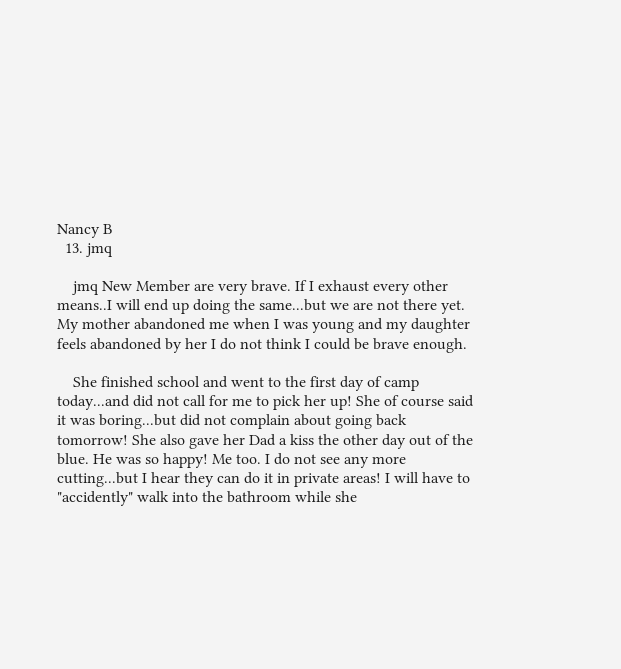Nancy B
  13. jmq

    jmq New Member are very brave. If I exhaust every other means..I will end up doing the same...but we are not there yet. My mother abandoned me when I was young and my daughter feels abandoned by her I do not think I could be brave enough.

    She finished school and went to the first day of camp today...and did not call for me to pick her up! She of course said it was boring...but did not complain about going back tomorrow! She also gave her Dad a kiss the other day out of the blue. He was so happy! Me too. I do not see any more cutting...but I hear they can do it in private areas! I will have to "accidently" walk into the bathroom while she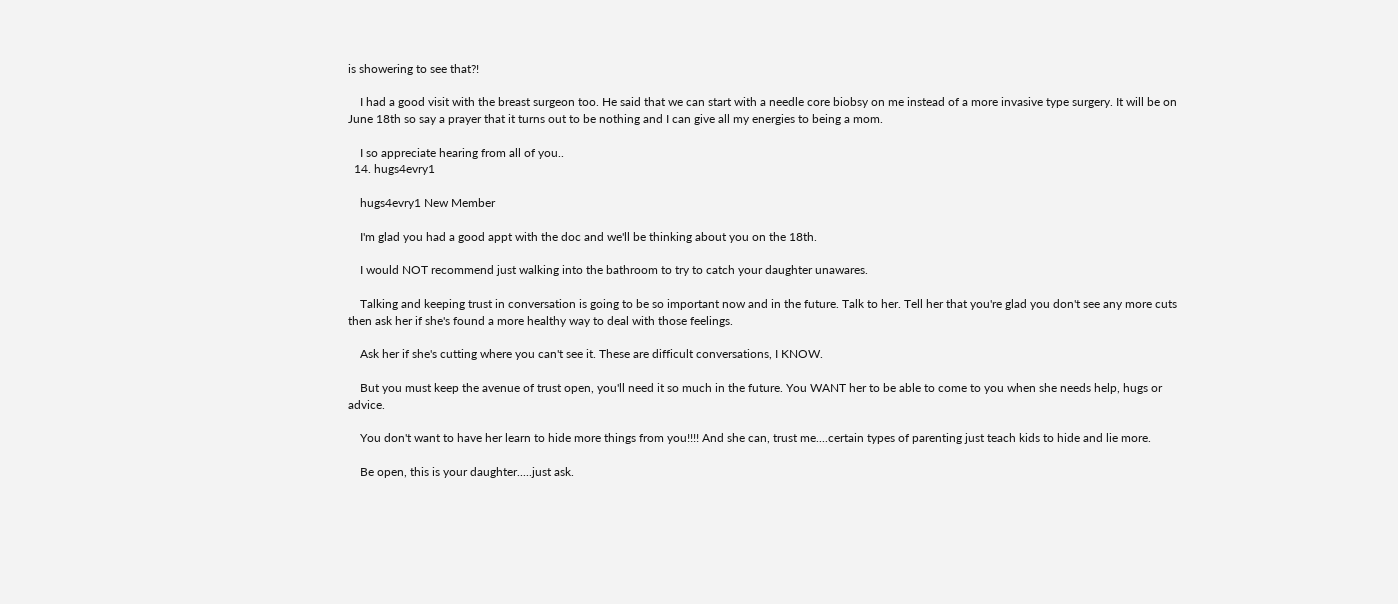is showering to see that?!

    I had a good visit with the breast surgeon too. He said that we can start with a needle core biobsy on me instead of a more invasive type surgery. It will be on June 18th so say a prayer that it turns out to be nothing and I can give all my energies to being a mom.

    I so appreciate hearing from all of you..
  14. hugs4evry1

    hugs4evry1 New Member

    I'm glad you had a good appt with the doc and we'll be thinking about you on the 18th.

    I would NOT recommend just walking into the bathroom to try to catch your daughter unawares.

    Talking and keeping trust in conversation is going to be so important now and in the future. Talk to her. Tell her that you're glad you don't see any more cuts then ask her if she's found a more healthy way to deal with those feelings.

    Ask her if she's cutting where you can't see it. These are difficult conversations, I KNOW.

    But you must keep the avenue of trust open, you'll need it so much in the future. You WANT her to be able to come to you when she needs help, hugs or advice.

    You don't want to have her learn to hide more things from you!!!! And she can, trust me....certain types of parenting just teach kids to hide and lie more.

    Be open, this is your daughter.....just ask.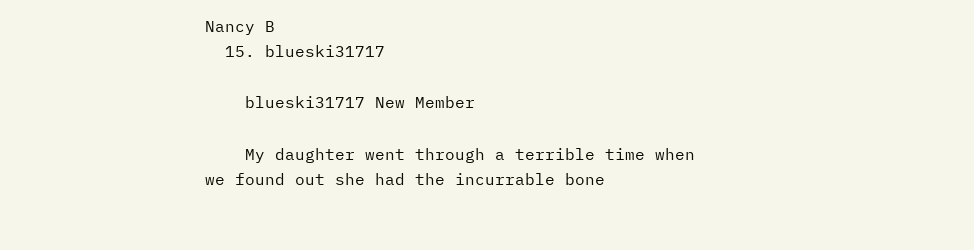Nancy B
  15. blueski31717

    blueski31717 New Member

    My daughter went through a terrible time when we found out she had the incurrable bone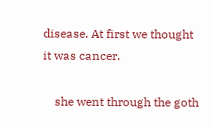disease. At first we thought it was cancer.

    she went through the goth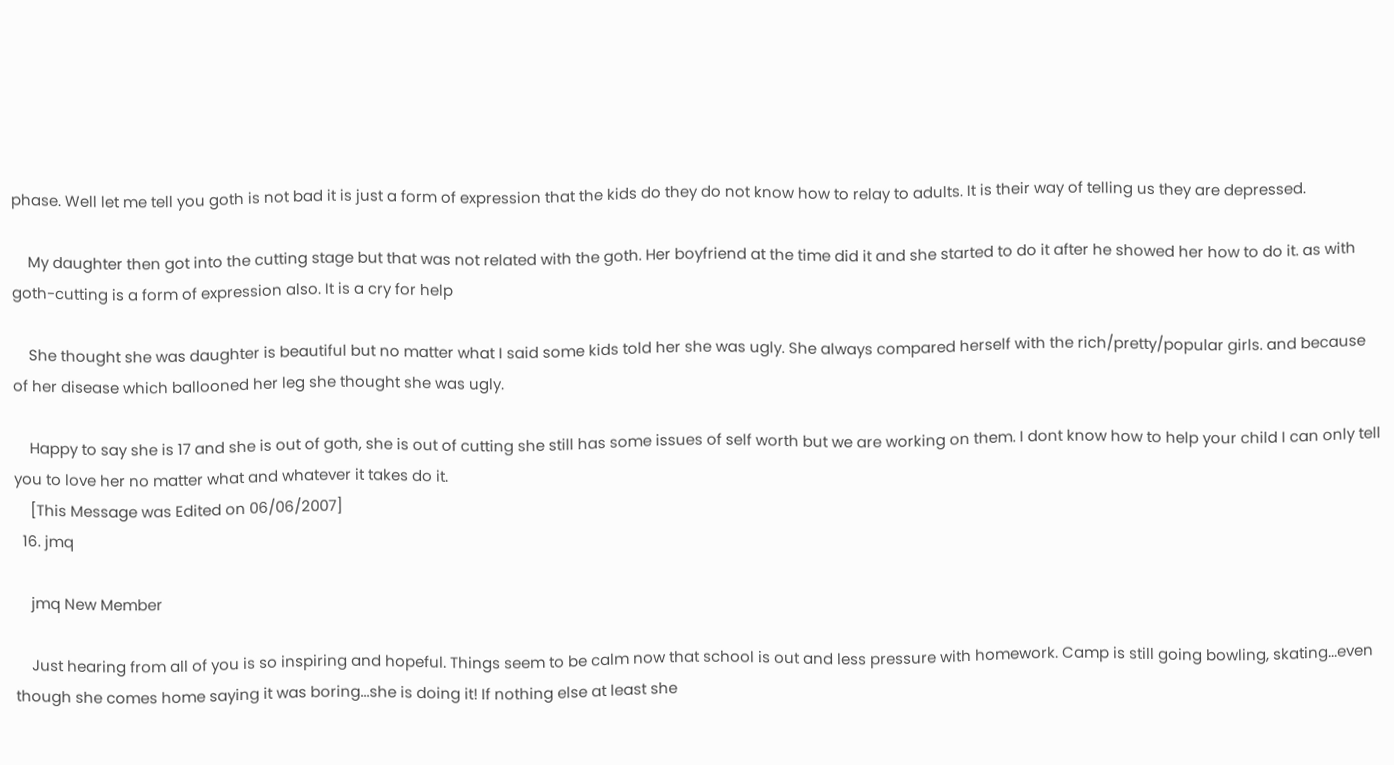phase. Well let me tell you goth is not bad it is just a form of expression that the kids do they do not know how to relay to adults. It is their way of telling us they are depressed.

    My daughter then got into the cutting stage but that was not related with the goth. Her boyfriend at the time did it and she started to do it after he showed her how to do it. as with goth-cutting is a form of expression also. It is a cry for help

    She thought she was daughter is beautiful but no matter what I said some kids told her she was ugly. She always compared herself with the rich/pretty/popular girls. and because of her disease which ballooned her leg she thought she was ugly.

    Happy to say she is 17 and she is out of goth, she is out of cutting she still has some issues of self worth but we are working on them. I dont know how to help your child I can only tell you to love her no matter what and whatever it takes do it.
    [This Message was Edited on 06/06/2007]
  16. jmq

    jmq New Member

    Just hearing from all of you is so inspiring and hopeful. Things seem to be calm now that school is out and less pressure with homework. Camp is still going bowling, skating...even though she comes home saying it was boring...she is doing it! If nothing else at least she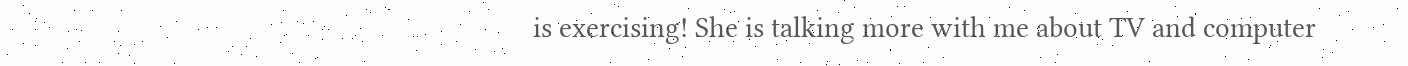is exercising! She is talking more with me about TV and computer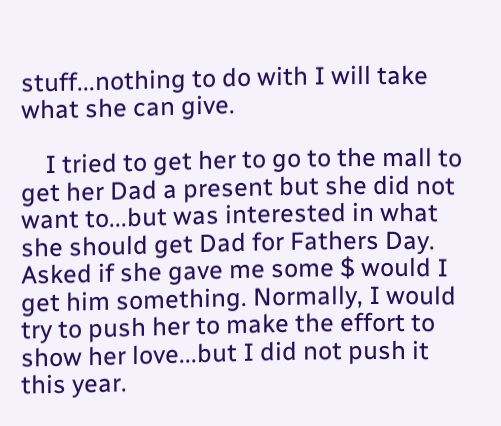stuff...nothing to do with I will take what she can give.

    I tried to get her to go to the mall to get her Dad a present but she did not want to...but was interested in what she should get Dad for Fathers Day. Asked if she gave me some $ would I get him something. Normally, I would try to push her to make the effort to show her love...but I did not push it this year.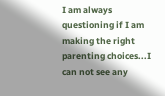I am always questioning if I am making the right parenting choices...I can not see any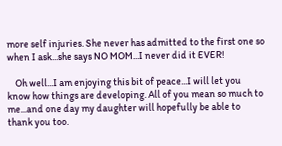more self injuries. She never has admitted to the first one so when I ask...she says NO MOM...I never did it EVER!

    Oh well...I am enjoying this bit of peace...I will let you know how things are developing. All of you mean so much to me...and one day my daughter will hopefully be able to thank you too.